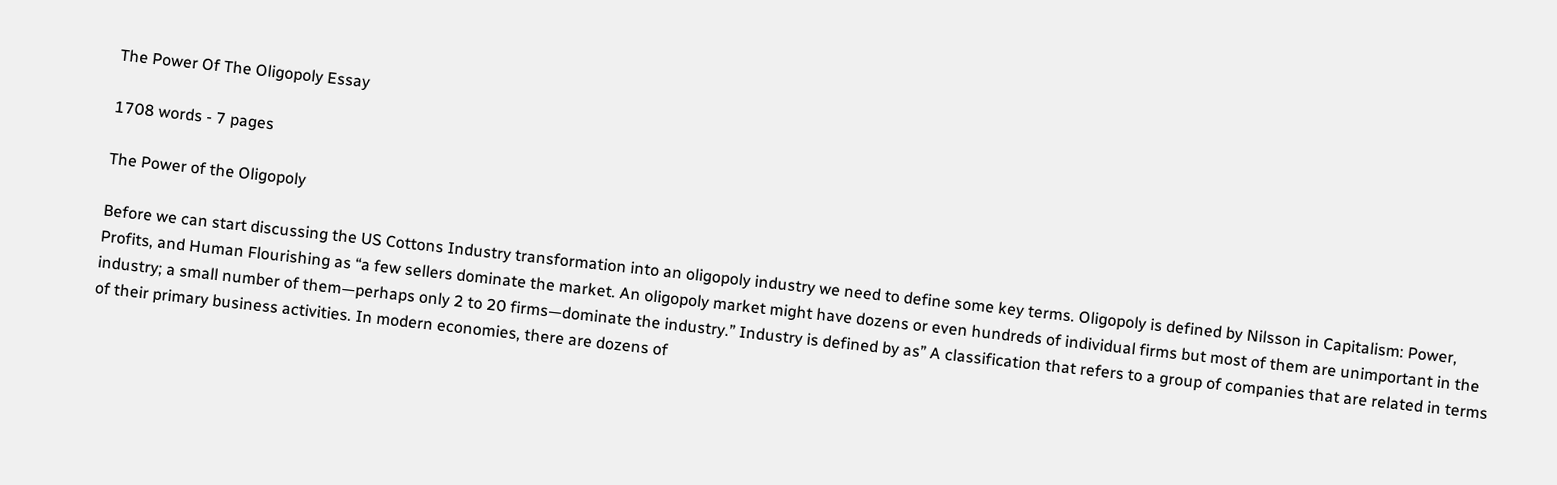The Power Of The Oligopoly Essay

1708 words - 7 pages

The Power of the Oligopoly

Before we can start discussing the US Cottons Industry transformation into an oligopoly industry we need to define some key terms. Oligopoly is defined by Nilsson in Capitalism: Power, Profits, and Human Flourishing as “a few sellers dominate the market. An oligopoly market might have dozens or even hundreds of individual firms but most of them are unimportant in the industry; a small number of them—perhaps only 2 to 20 firms—dominate the industry.” Industry is defined by as” A classification that refers to a group of companies that are related in terms of their primary business activities. In modern economies, there are dozens of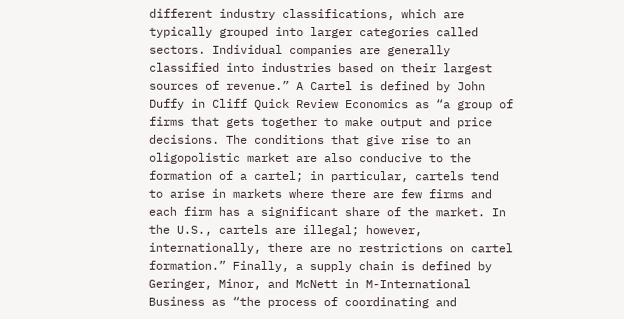different industry classifications, which are typically grouped into larger categories called sectors. Individual companies are generally classified into industries based on their largest sources of revenue.” A Cartel is defined by John Duffy in Cliff Quick Review Economics as “a group of firms that gets together to make output and price decisions. The conditions that give rise to an oligopolistic market are also conducive to the formation of a cartel; in particular, cartels tend to arise in markets where there are few firms and each firm has a significant share of the market. In the U.S., cartels are illegal; however, internationally, there are no restrictions on cartel formation.” Finally, a supply chain is defined by Geringer, Minor, and McNett in M-International Business as “the process of coordinating and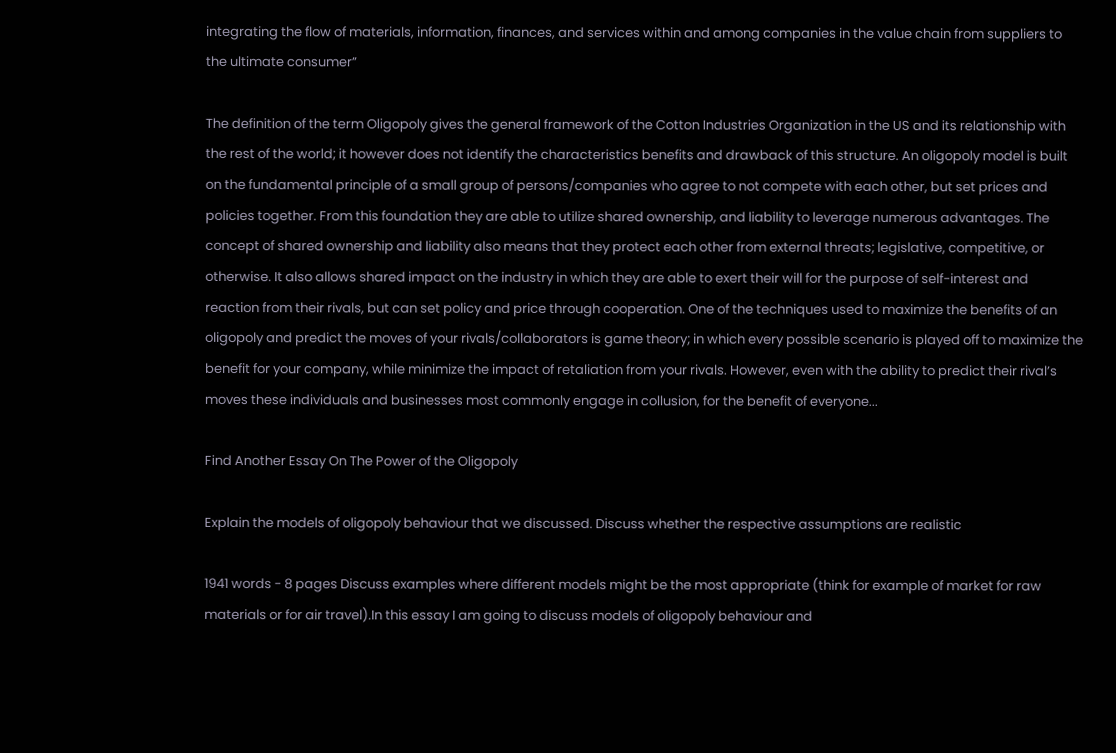integrating the flow of materials, information, finances, and services within and among companies in the value chain from suppliers to the ultimate consumer”

The definition of the term Oligopoly gives the general framework of the Cotton Industries Organization in the US and its relationship with the rest of the world; it however does not identify the characteristics benefits and drawback of this structure. An oligopoly model is built on the fundamental principle of a small group of persons/companies who agree to not compete with each other, but set prices and policies together. From this foundation they are able to utilize shared ownership, and liability to leverage numerous advantages. The concept of shared ownership and liability also means that they protect each other from external threats; legislative, competitive, or otherwise. It also allows shared impact on the industry in which they are able to exert their will for the purpose of self-interest and reaction from their rivals, but can set policy and price through cooperation. One of the techniques used to maximize the benefits of an oligopoly and predict the moves of your rivals/collaborators is game theory; in which every possible scenario is played off to maximize the benefit for your company, while minimize the impact of retaliation from your rivals. However, even with the ability to predict their rival’s moves these individuals and businesses most commonly engage in collusion, for the benefit of everyone...

Find Another Essay On The Power of the Oligopoly

Explain the models of oligopoly behaviour that we discussed. Discuss whether the respective assumptions are realistic

1941 words - 8 pages Discuss examples where different models might be the most appropriate (think for example of market for raw materials or for air travel).In this essay I am going to discuss models of oligopoly behaviour and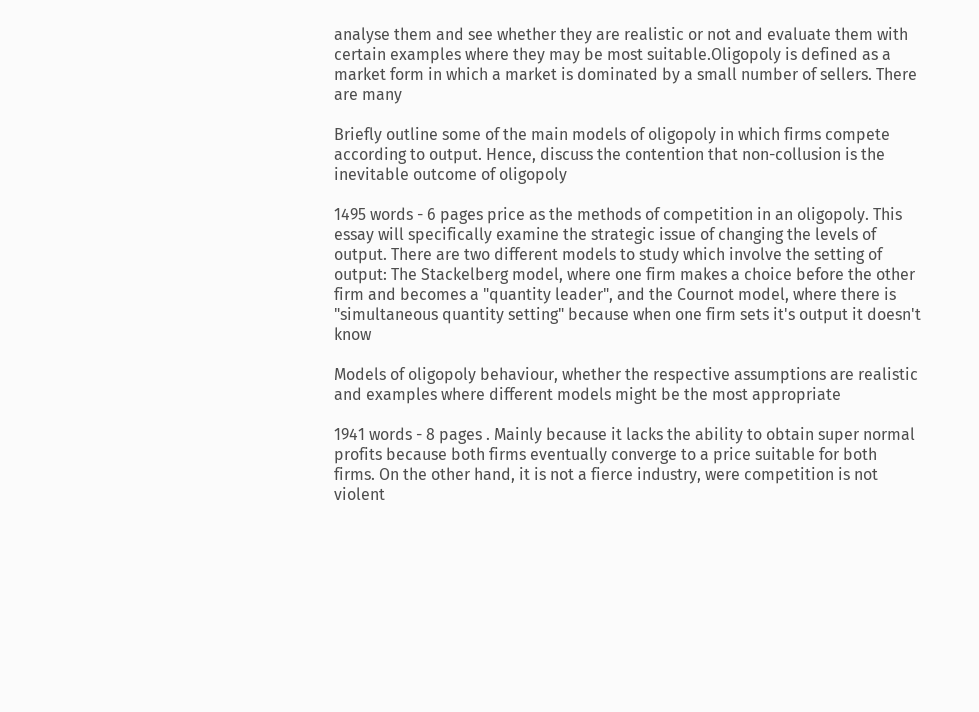analyse them and see whether they are realistic or not and evaluate them with certain examples where they may be most suitable.Oligopoly is defined as a market form in which a market is dominated by a small number of sellers. There are many

Briefly outline some of the main models of oligopoly in which firms compete according to output. Hence, discuss the contention that non-collusion is the inevitable outcome of oligopoly

1495 words - 6 pages price as the methods of competition in an oligopoly. This essay will specifically examine the strategic issue of changing the levels of output. There are two different models to study which involve the setting of output: The Stackelberg model, where one firm makes a choice before the other firm and becomes a "quantity leader", and the Cournot model, where there is "simultaneous quantity setting" because when one firm sets it's output it doesn't know

Models of oligopoly behaviour, whether the respective assumptions are realistic and examples where different models might be the most appropriate

1941 words - 8 pages . Mainly because it lacks the ability to obtain super normal profits because both firms eventually converge to a price suitable for both firms. On the other hand, it is not a fierce industry, were competition is not violent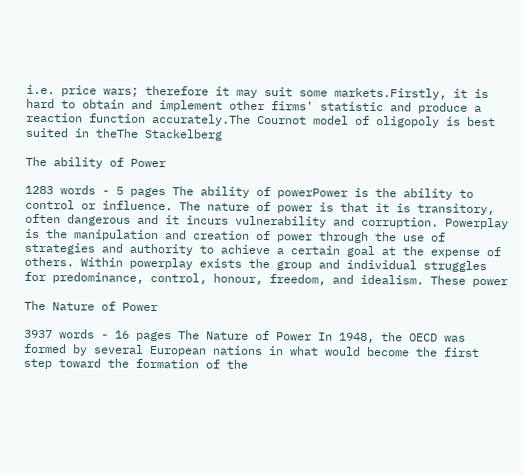i.e. price wars; therefore it may suit some markets.Firstly, it is hard to obtain and implement other firms' statistic and produce a reaction function accurately.The Cournot model of oligopoly is best suited in theThe Stackelberg

The ability of Power

1283 words - 5 pages The ability of powerPower is the ability to control or influence. The nature of power is that it is transitory, often dangerous and it incurs vulnerability and corruption. Powerplay is the manipulation and creation of power through the use of strategies and authority to achieve a certain goal at the expense of others. Within powerplay exists the group and individual struggles for predominance, control, honour, freedom, and idealism. These power

The Nature of Power

3937 words - 16 pages The Nature of Power In 1948, the OECD was formed by several European nations in what would become the first step toward the formation of the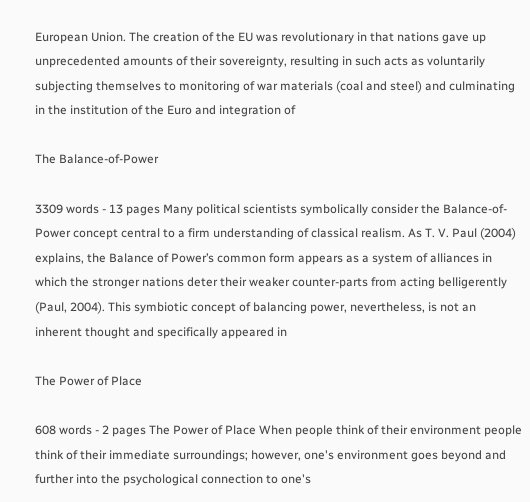European Union. The creation of the EU was revolutionary in that nations gave up unprecedented amounts of their sovereignty, resulting in such acts as voluntarily subjecting themselves to monitoring of war materials (coal and steel) and culminating in the institution of the Euro and integration of

The Balance-of-Power

3309 words - 13 pages Many political scientists symbolically consider the Balance-of-Power concept central to a firm understanding of classical realism. As T. V. Paul (2004) explains, the Balance of Power’s common form appears as a system of alliances in which the stronger nations deter their weaker counter-parts from acting belligerently (Paul, 2004). This symbiotic concept of balancing power, nevertheless, is not an inherent thought and specifically appeared in

The Power of Place

608 words - 2 pages The Power of Place When people think of their environment people think of their immediate surroundings; however, one's environment goes beyond and further into the psychological connection to one's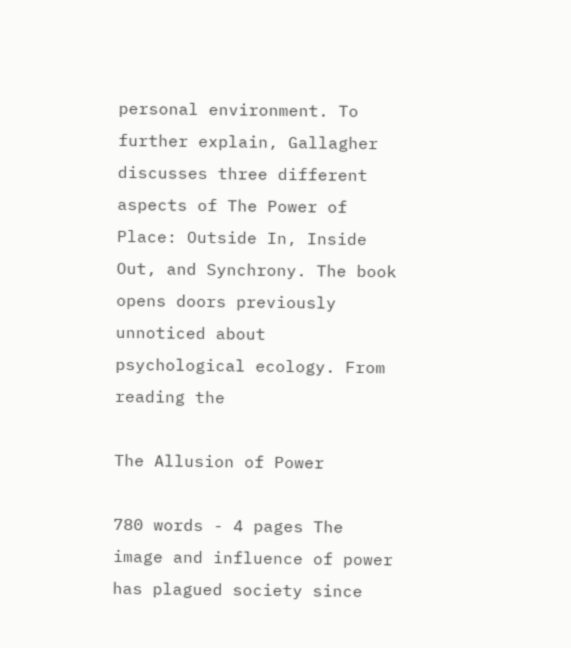personal environment. To further explain, Gallagher discusses three different aspects of The Power of Place: Outside In, Inside Out, and Synchrony. The book opens doors previously unnoticed about psychological ecology. From reading the

The Allusion of Power

780 words - 4 pages The image and influence of power has plagued society since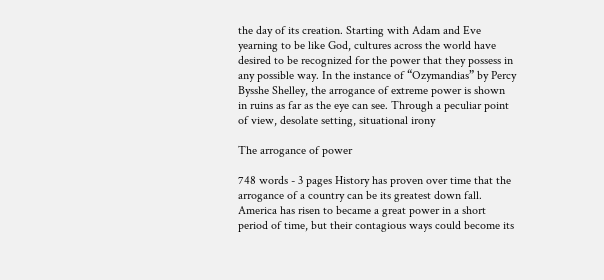the day of its creation. Starting with Adam and Eve yearning to be like God, cultures across the world have desired to be recognized for the power that they possess in any possible way. In the instance of “Ozymandias” by Percy Bysshe Shelley, the arrogance of extreme power is shown in ruins as far as the eye can see. Through a peculiar point of view, desolate setting, situational irony

The arrogance of power

748 words - 3 pages History has proven over time that the arrogance of a country can be its greatest down fall. America has risen to became a great power in a short period of time, but their contagious ways could become its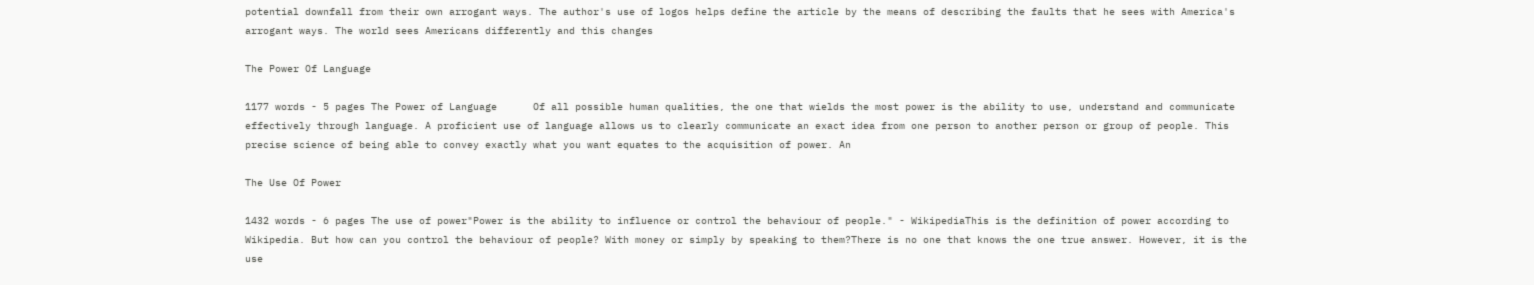potential downfall from their own arrogant ways. The author's use of logos helps define the article by the means of describing the faults that he sees with America's arrogant ways. The world sees Americans differently and this changes

The Power Of Language

1177 words - 5 pages The Power of Language      Of all possible human qualities, the one that wields the most power is the ability to use, understand and communicate effectively through language. A proficient use of language allows us to clearly communicate an exact idea from one person to another person or group of people. This precise science of being able to convey exactly what you want equates to the acquisition of power. An

The Use Of Power

1432 words - 6 pages The use of power"Power is the ability to influence or control the behaviour of people." - WikipediaThis is the definition of power according to Wikipedia. But how can you control the behaviour of people? With money or simply by speaking to them?There is no one that knows the one true answer. However, it is the use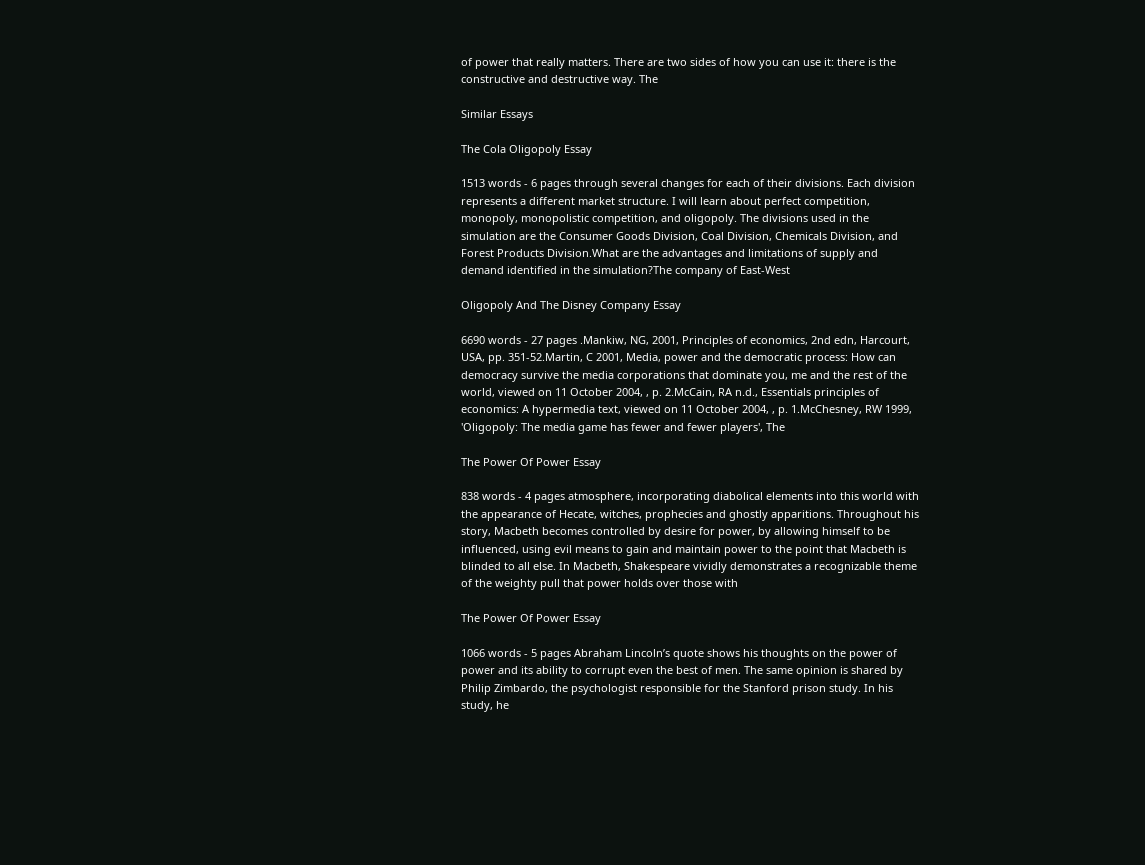of power that really matters. There are two sides of how you can use it: there is the constructive and destructive way. The

Similar Essays

The Cola Oligopoly Essay

1513 words - 6 pages through several changes for each of their divisions. Each division represents a different market structure. I will learn about perfect competition, monopoly, monopolistic competition, and oligopoly. The divisions used in the simulation are the Consumer Goods Division, Coal Division, Chemicals Division, and Forest Products Division.What are the advantages and limitations of supply and demand identified in the simulation?The company of East-West

Oligopoly And The Disney Company Essay

6690 words - 27 pages .Mankiw, NG, 2001, Principles of economics, 2nd edn, Harcourt, USA, pp. 351-52.Martin, C 2001, Media, power and the democratic process: How can democracy survive the media corporations that dominate you, me and the rest of the world, viewed on 11 October 2004, , p. 2.McCain, RA n.d., Essentials principles of economics: A hypermedia text, viewed on 11 October 2004, , p. 1.McChesney, RW 1999, 'Oligopoly: The media game has fewer and fewer players', The

The Power Of Power Essay

838 words - 4 pages atmosphere, incorporating diabolical elements into this world with the appearance of Hecate, witches, prophecies and ghostly apparitions. Throughout his story, Macbeth becomes controlled by desire for power, by allowing himself to be influenced, using evil means to gain and maintain power to the point that Macbeth is blinded to all else. In Macbeth, Shakespeare vividly demonstrates a recognizable theme of the weighty pull that power holds over those with

The Power Of Power Essay

1066 words - 5 pages Abraham Lincoln’s quote shows his thoughts on the power of power and its ability to corrupt even the best of men. The same opinion is shared by Philip Zimbardo, the psychologist responsible for the Stanford prison study. In his study, he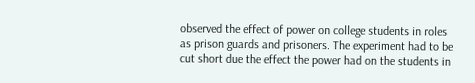observed the effect of power on college students in roles as prison guards and prisoners. The experiment had to be cut short due the effect the power had on the students in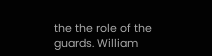the the role of the guards. William